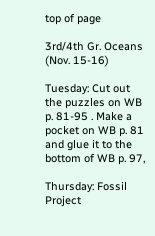top of page

3rd/4th Gr. Oceans (Nov. 15-16)

Tuesday: Cut out the puzzles on WB p. 81-95 . Make a pocket on WB p. 81 and glue it to the bottom of WB p. 97,

Thursday: Fossil Project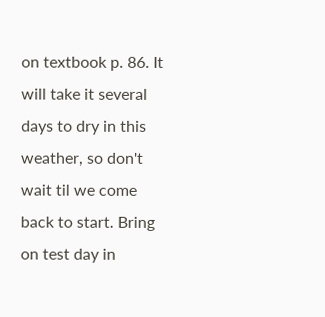on textbook p. 86. It will take it several days to dry in this weather, so don't wait til we come back to start. Bring on test day in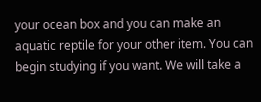your ocean box and you can make an aquatic reptile for your other item. You can begin studying if you want. We will take a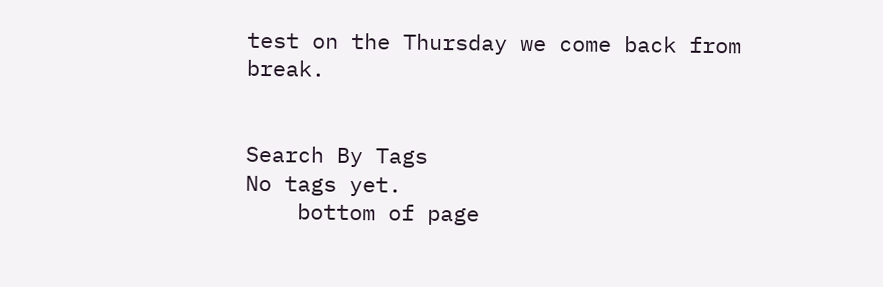test on the Thursday we come back from break.


Search By Tags
No tags yet.
    bottom of page